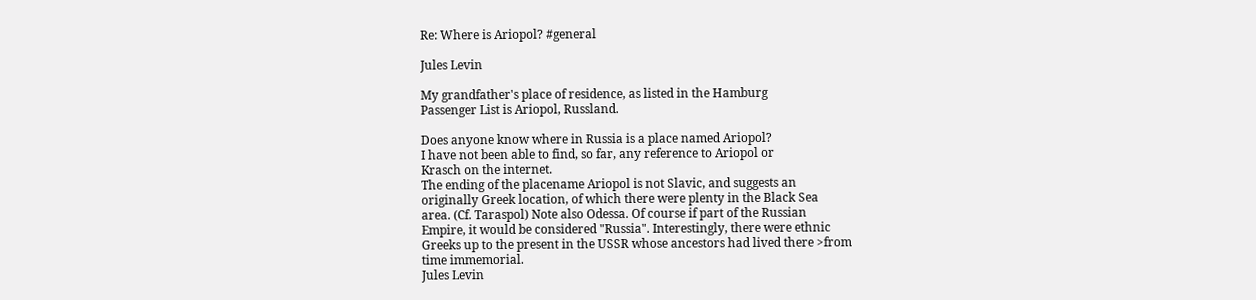Re: Where is Ariopol? #general

Jules Levin

My grandfather's place of residence, as listed in the Hamburg
Passenger List is Ariopol, Russland.

Does anyone know where in Russia is a place named Ariopol?
I have not been able to find, so far, any reference to Ariopol or
Krasch on the internet.
The ending of the placename Ariopol is not Slavic, and suggests an
originally Greek location, of which there were plenty in the Black Sea
area. (Cf. Taraspol) Note also Odessa. Of course if part of the Russian
Empire, it would be considered "Russia". Interestingly, there were ethnic
Greeks up to the present in the USSR whose ancestors had lived there >from
time immemorial.
Jules Levin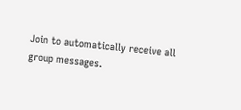Join to automatically receive all group messages.